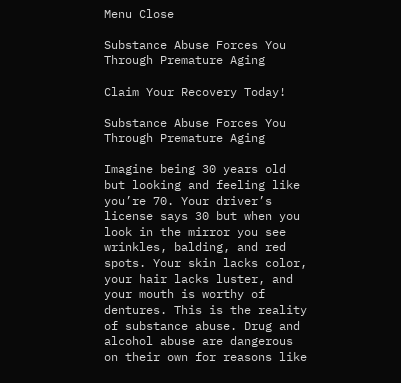Menu Close

Substance Abuse Forces You Through Premature Aging

Claim Your Recovery Today!

Substance Abuse Forces You Through Premature Aging

Imagine being 30 years old but looking and feeling like you’re 70. Your driver’s license says 30 but when you look in the mirror you see wrinkles, balding, and red spots. Your skin lacks color, your hair lacks luster, and your mouth is worthy of dentures. This is the reality of substance abuse. Drug and alcohol abuse are dangerous on their own for reasons like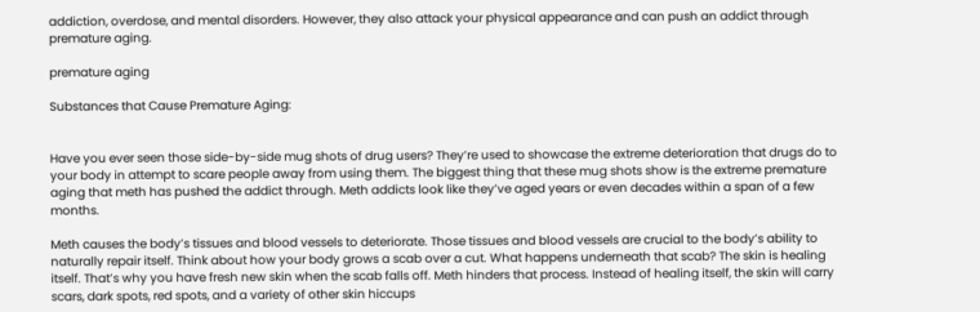addiction, overdose, and mental disorders. However, they also attack your physical appearance and can push an addict through premature aging.

premature aging

Substances that Cause Premature Aging:


Have you ever seen those side-by-side mug shots of drug users? They’re used to showcase the extreme deterioration that drugs do to your body in attempt to scare people away from using them. The biggest thing that these mug shots show is the extreme premature aging that meth has pushed the addict through. Meth addicts look like they’ve aged years or even decades within a span of a few months.

Meth causes the body’s tissues and blood vessels to deteriorate. Those tissues and blood vessels are crucial to the body’s ability to naturally repair itself. Think about how your body grows a scab over a cut. What happens underneath that scab? The skin is healing itself. That’s why you have fresh new skin when the scab falls off. Meth hinders that process. Instead of healing itself, the skin will carry scars, dark spots, red spots, and a variety of other skin hiccups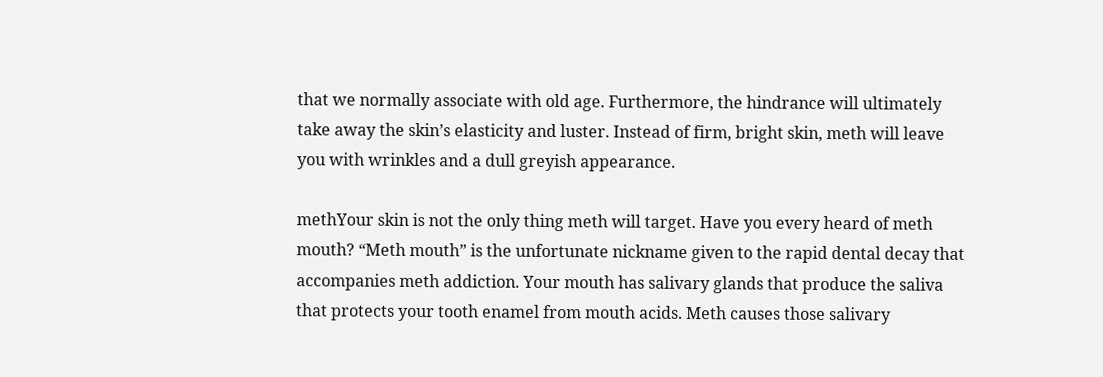that we normally associate with old age. Furthermore, the hindrance will ultimately take away the skin’s elasticity and luster. Instead of firm, bright skin, meth will leave you with wrinkles and a dull greyish appearance.

methYour skin is not the only thing meth will target. Have you every heard of meth mouth? “Meth mouth” is the unfortunate nickname given to the rapid dental decay that accompanies meth addiction. Your mouth has salivary glands that produce the saliva that protects your tooth enamel from mouth acids. Meth causes those salivary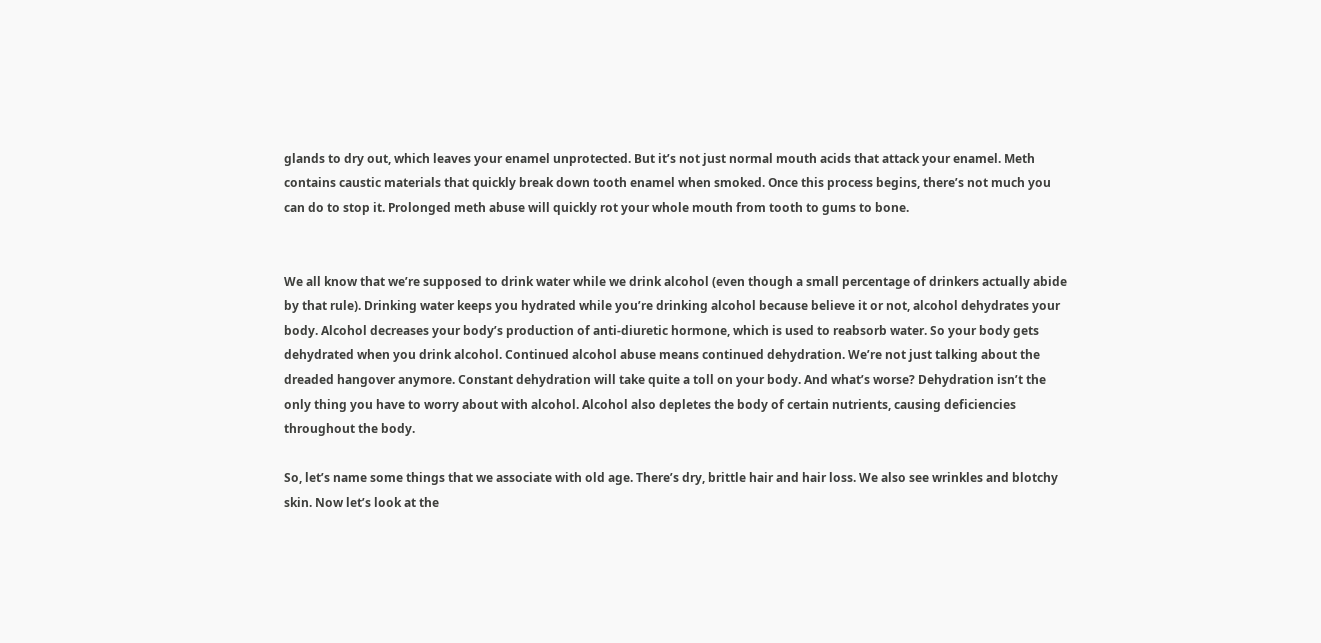glands to dry out, which leaves your enamel unprotected. But it’s not just normal mouth acids that attack your enamel. Meth contains caustic materials that quickly break down tooth enamel when smoked. Once this process begins, there’s not much you can do to stop it. Prolonged meth abuse will quickly rot your whole mouth from tooth to gums to bone.


We all know that we’re supposed to drink water while we drink alcohol (even though a small percentage of drinkers actually abide by that rule). Drinking water keeps you hydrated while you’re drinking alcohol because believe it or not, alcohol dehydrates your body. Alcohol decreases your body’s production of anti-diuretic hormone, which is used to reabsorb water. So your body gets dehydrated when you drink alcohol. Continued alcohol abuse means continued dehydration. We’re not just talking about the dreaded hangover anymore. Constant dehydration will take quite a toll on your body. And what’s worse? Dehydration isn’t the only thing you have to worry about with alcohol. Alcohol also depletes the body of certain nutrients, causing deficiencies throughout the body.

So, let’s name some things that we associate with old age. There’s dry, brittle hair and hair loss. We also see wrinkles and blotchy skin. Now let’s look at the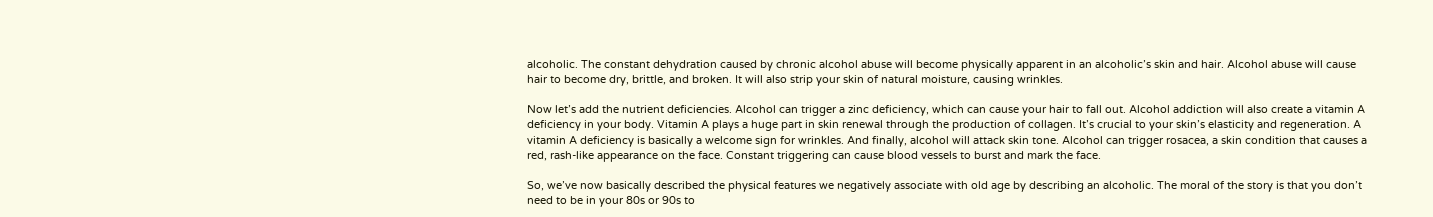alcoholic. The constant dehydration caused by chronic alcohol abuse will become physically apparent in an alcoholic’s skin and hair. Alcohol abuse will cause hair to become dry, brittle, and broken. It will also strip your skin of natural moisture, causing wrinkles.

Now let’s add the nutrient deficiencies. Alcohol can trigger a zinc deficiency, which can cause your hair to fall out. Alcohol addiction will also create a vitamin A deficiency in your body. Vitamin A plays a huge part in skin renewal through the production of collagen. It’s crucial to your skin’s elasticity and regeneration. A vitamin A deficiency is basically a welcome sign for wrinkles. And finally, alcohol will attack skin tone. Alcohol can trigger rosacea, a skin condition that causes a red, rash-like appearance on the face. Constant triggering can cause blood vessels to burst and mark the face.

So, we’ve now basically described the physical features we negatively associate with old age by describing an alcoholic. The moral of the story is that you don’t need to be in your 80s or 90s to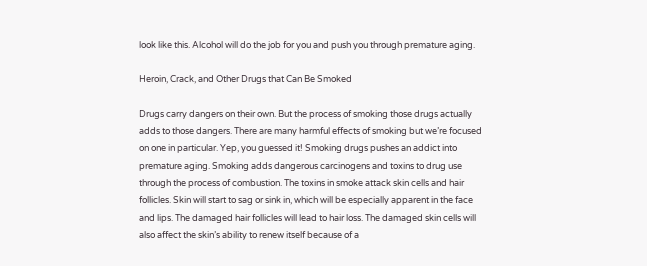look like this. Alcohol will do the job for you and push you through premature aging.

Heroin, Crack, and Other Drugs that Can Be Smoked

Drugs carry dangers on their own. But the process of smoking those drugs actually adds to those dangers. There are many harmful effects of smoking but we’re focused on one in particular. Yep, you guessed it! Smoking drugs pushes an addict into premature aging. Smoking adds dangerous carcinogens and toxins to drug use through the process of combustion. The toxins in smoke attack skin cells and hair follicles. Skin will start to sag or sink in, which will be especially apparent in the face and lips. The damaged hair follicles will lead to hair loss. The damaged skin cells will also affect the skin’s ability to renew itself because of a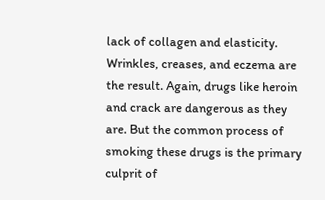lack of collagen and elasticity. Wrinkles, creases, and eczema are the result. Again, drugs like heroin and crack are dangerous as they are. But the common process of smoking these drugs is the primary culprit of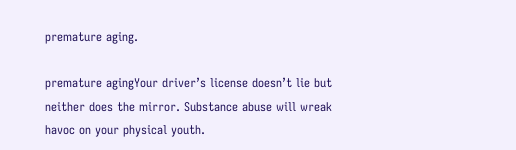premature aging.

premature agingYour driver’s license doesn’t lie but neither does the mirror. Substance abuse will wreak havoc on your physical youth.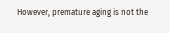However, premature aging is not the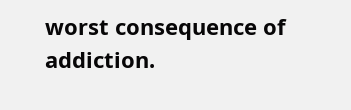worst consequence of addiction.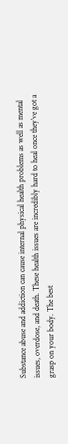Substance abuse and addiction can cause internal physical health problems as well as mental issues, overdose, and death. These health issues are incredibly hard to heal once they’ve got a grasp on your body. The best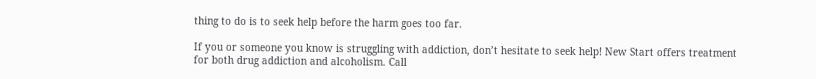thing to do is to seek help before the harm goes too far.

If you or someone you know is struggling with addiction, don’t hesitate to seek help! New Start offers treatment for both drug addiction and alcoholism. Call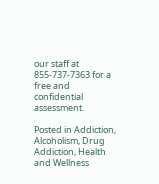our staff at 855-737-7363 for a free and confidential assessment.

Posted in Addiction, Alcoholism, Drug Addiction, Health and Wellness